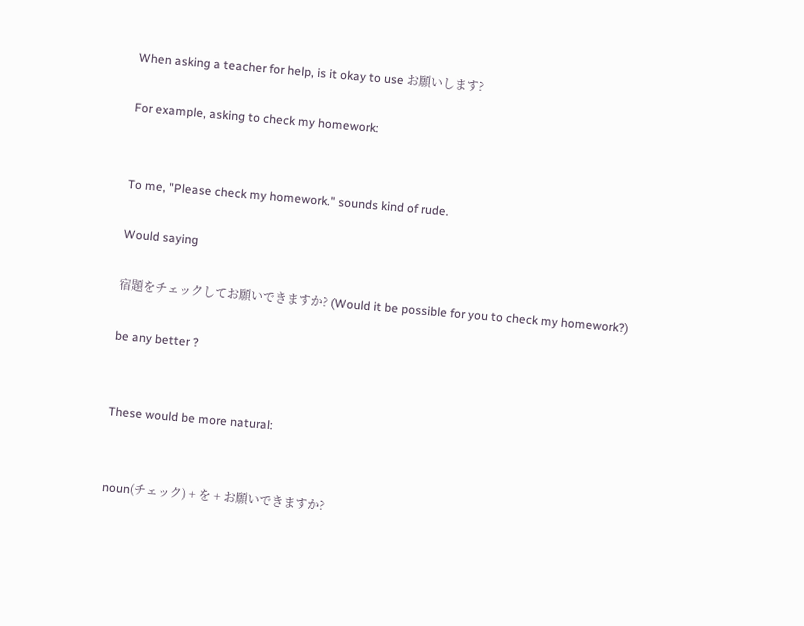When asking a teacher for help, is it okay to use お願いします?

For example, asking to check my homework:


To me, "Please check my homework." sounds kind of rude.

Would saying

宿題をチェックしてお願いできますか? (Would it be possible for you to check my homework?)

be any better ?


These would be more natural:


noun(チェック) + を + お願いできますか?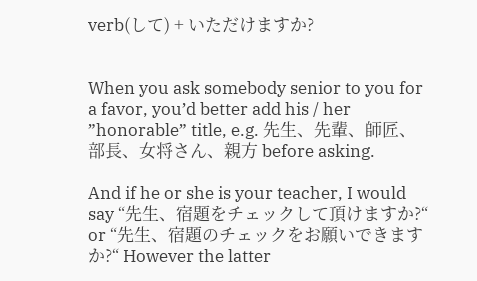verb(して) + いただけますか?


When you ask somebody senior to you for a favor, you’d better add his / her ”honorable” title, e.g. 先生、先輩、師匠、部長、女将さん、親方 before asking.

And if he or she is your teacher, I would say “先生、宿題をチェックして頂けますか?“ or “先生、宿題のチェックをお願いできますか?“ However the latter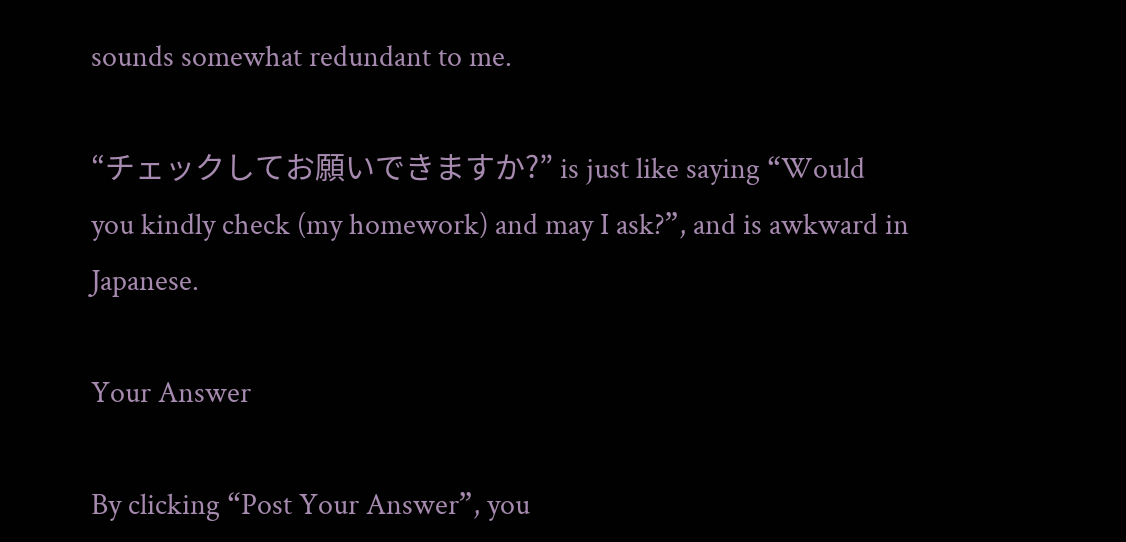sounds somewhat redundant to me.

“チェックしてお願いできますか?” is just like saying “Would you kindly check (my homework) and may I ask?”, and is awkward in Japanese.

Your Answer

By clicking “Post Your Answer”, you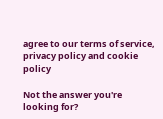agree to our terms of service, privacy policy and cookie policy

Not the answer you're looking for?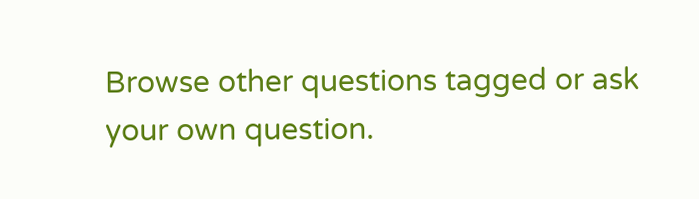Browse other questions tagged or ask your own question.